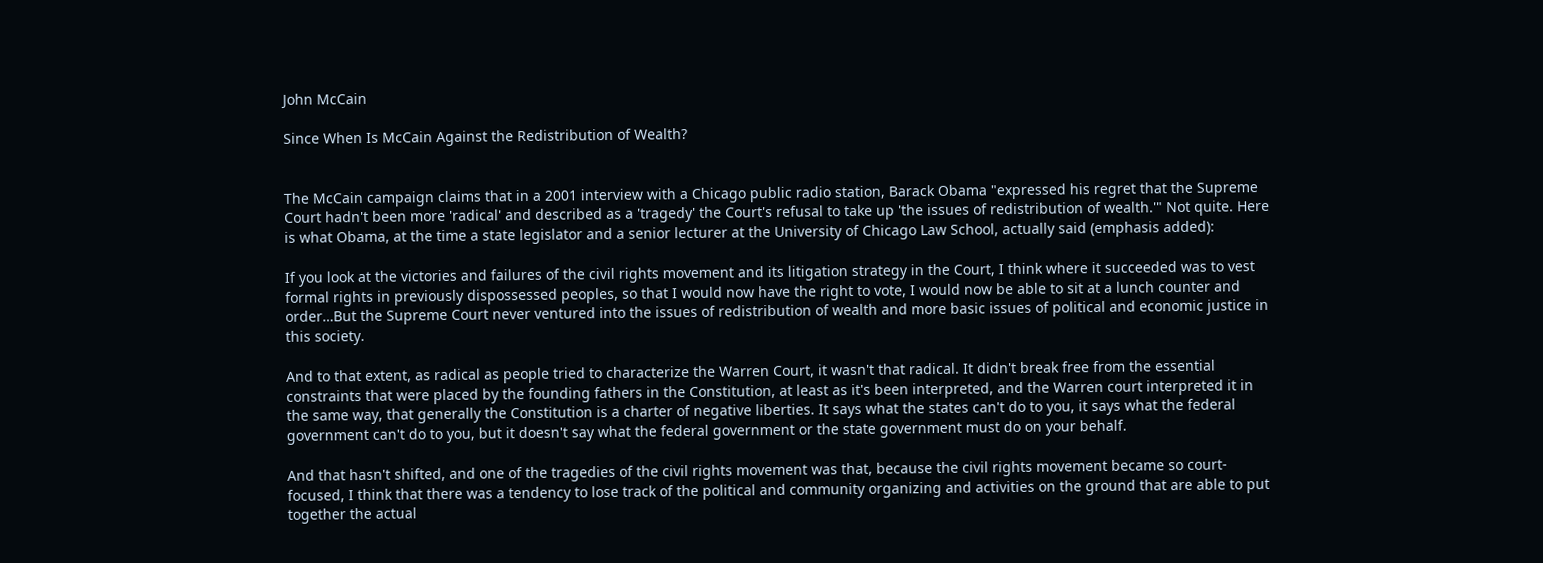John McCain

Since When Is McCain Against the Redistribution of Wealth?


The McCain campaign claims that in a 2001 interview with a Chicago public radio station, Barack Obama "expressed his regret that the Supreme Court hadn't been more 'radical' and described as a 'tragedy' the Court's refusal to take up 'the issues of redistribution of wealth.'" Not quite. Here is what Obama, at the time a state legislator and a senior lecturer at the University of Chicago Law School, actually said (emphasis added):

If you look at the victories and failures of the civil rights movement and its litigation strategy in the Court, I think where it succeeded was to vest formal rights in previously dispossessed peoples, so that I would now have the right to vote, I would now be able to sit at a lunch counter and order…But the Supreme Court never ventured into the issues of redistribution of wealth and more basic issues of political and economic justice in this society.

And to that extent, as radical as people tried to characterize the Warren Court, it wasn't that radical. It didn't break free from the essential constraints that were placed by the founding fathers in the Constitution, at least as it's been interpreted, and the Warren court interpreted it in the same way, that generally the Constitution is a charter of negative liberties. It says what the states can't do to you, it says what the federal government can't do to you, but it doesn't say what the federal government or the state government must do on your behalf.

And that hasn't shifted, and one of the tragedies of the civil rights movement was that, because the civil rights movement became so court-focused, I think that there was a tendency to lose track of the political and community organizing and activities on the ground that are able to put together the actual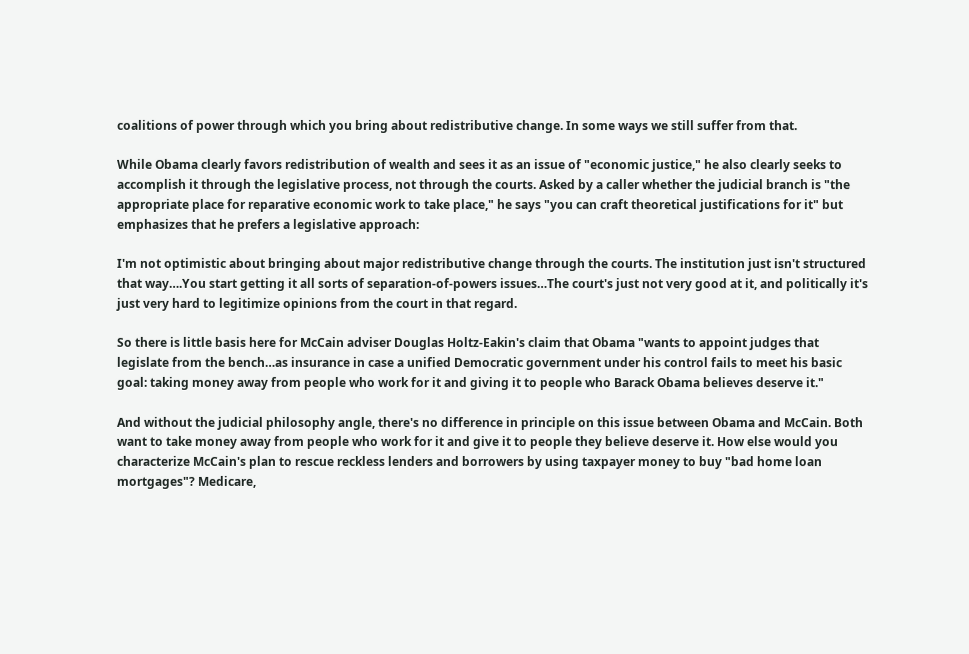coalitions of power through which you bring about redistributive change. In some ways we still suffer from that.

While Obama clearly favors redistribution of wealth and sees it as an issue of "economic justice," he also clearly seeks to accomplish it through the legislative process, not through the courts. Asked by a caller whether the judicial branch is "the appropriate place for reparative economic work to take place," he says "you can craft theoretical justifications for it" but emphasizes that he prefers a legislative approach:

I'm not optimistic about bringing about major redistributive change through the courts. The institution just isn't structured that way….You start getting it all sorts of separation-of-powers issues…The court's just not very good at it, and politically it's just very hard to legitimize opinions from the court in that regard.

So there is little basis here for McCain adviser Douglas Holtz-Eakin's claim that Obama "wants to appoint judges that legislate from the bench…as insurance in case a unified Democratic government under his control fails to meet his basic goal: taking money away from people who work for it and giving it to people who Barack Obama believes deserve it."

And without the judicial philosophy angle, there's no difference in principle on this issue between Obama and McCain. Both want to take money away from people who work for it and give it to people they believe deserve it. How else would you characterize McCain's plan to rescue reckless lenders and borrowers by using taxpayer money to buy "bad home loan mortgages"? Medicare,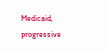Medicaid, progressive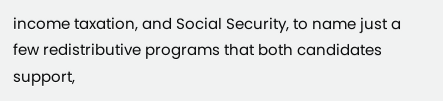income taxation, and Social Security, to name just a few redistributive programs that both candidates support,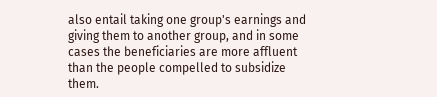also entail taking one group's earnings and giving them to another group, and in some cases the beneficiaries are more affluent than the people compelled to subsidize them.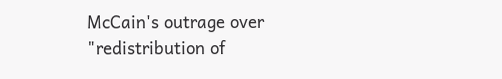McCain's outrage over "redistribution of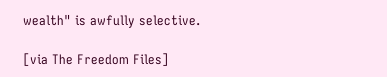wealth" is awfully selective.

[via The Freedom Files]